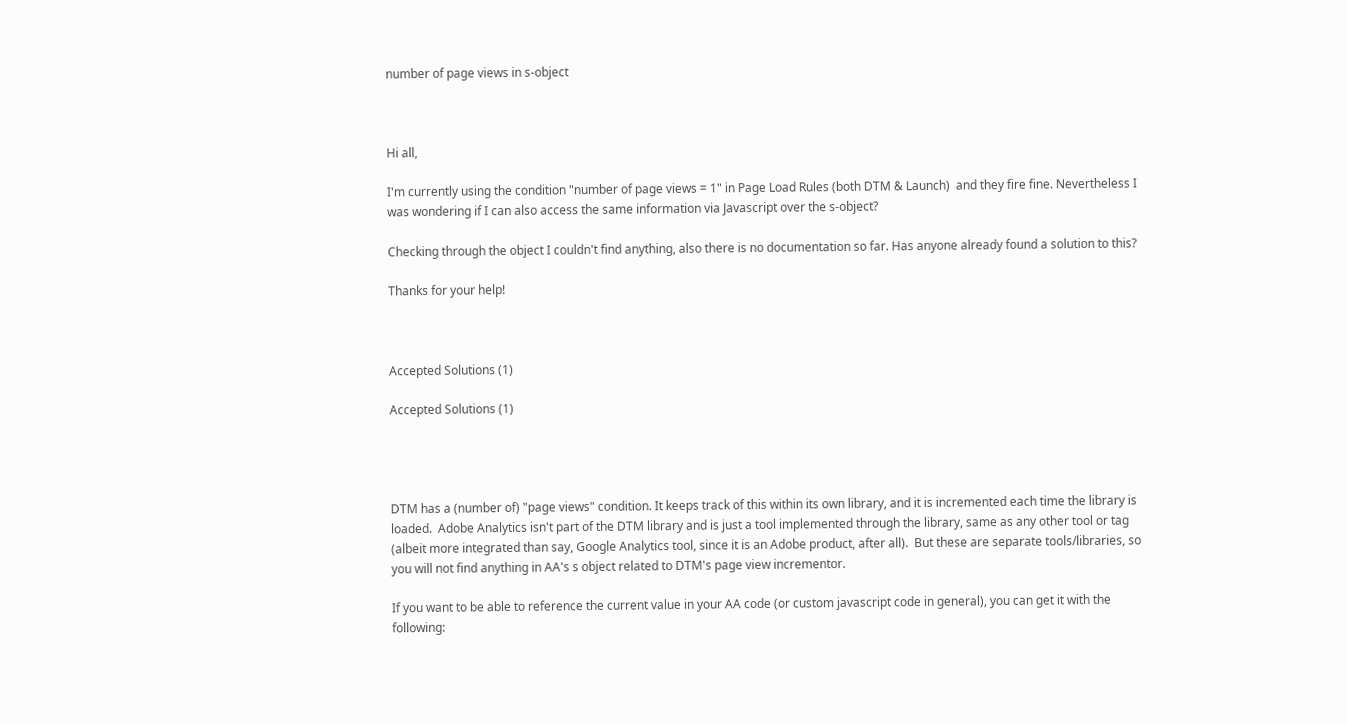number of page views in s-object



Hi all,

I'm currently using the condition "number of page views = 1" in Page Load Rules (both DTM & Launch)  and they fire fine. Nevertheless I was wondering if I can also access the same information via Javascript over the s-object?

Checking through the object I couldn't find anything, also there is no documentation so far. Has anyone already found a solution to this?

Thanks for your help!



Accepted Solutions (1)

Accepted Solutions (1)




DTM has a (number of) "page views" condition. It keeps track of this within its own library, and it is incremented each time the library is loaded.  Adobe Analytics isn't part of the DTM library and is just a tool implemented through the library, same as any other tool or tag (albeit more integrated than say, Google Analytics tool, since it is an Adobe product, after all).  But these are separate tools/libraries, so you will not find anything in AA's s object related to DTM's page view incrementor.

If you want to be able to reference the current value in your AA code (or custom javascript code in general), you can get it with the following: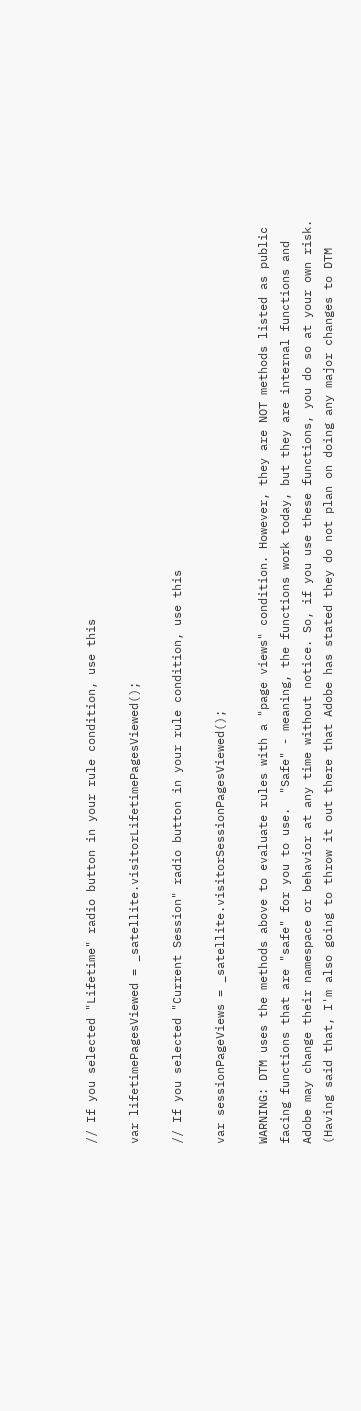// If you selected "Lifetime" radio button in your rule condition, use this

var lifetimePagesViewed = _satellite.visitorLifetimePagesViewed();

// If you selected "Current Session" radio button in your rule condition, use this

var sessionPageViews = _satellite.visitorSessionPagesViewed();

WARNING: DTM uses the methods above to evaluate rules with a "page views" condition. However, they are NOT methods listed as public facing functions that are "safe" for you to use.  "Safe" - meaning, the functions work today, but they are internal functions and Adobe may change their namespace or behavior at any time without notice. So, if you use these functions, you do so at your own risk. (Having said that, I'm also going to throw it out there that Adobe has stated they do not plan on doing any major changes to DTM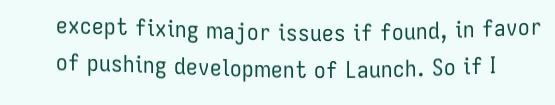except fixing major issues if found, in favor of pushing development of Launch. So if I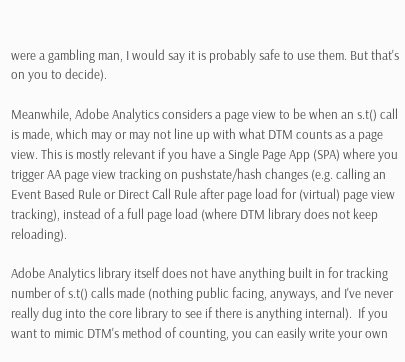were a gambling man, I would say it is probably safe to use them. But that's on you to decide).

Meanwhile, Adobe Analytics considers a page view to be when an s.t() call is made, which may or may not line up with what DTM counts as a page view. This is mostly relevant if you have a Single Page App (SPA) where you trigger AA page view tracking on pushstate/hash changes (e.g. calling an Event Based Rule or Direct Call Rule after page load for (virtual) page view tracking), instead of a full page load (where DTM library does not keep reloading).

Adobe Analytics library itself does not have anything built in for tracking number of s.t() calls made (nothing public facing, anyways, and I've never really dug into the core library to see if there is anything internal).  If you want to mimic DTM's method of counting, you can easily write your own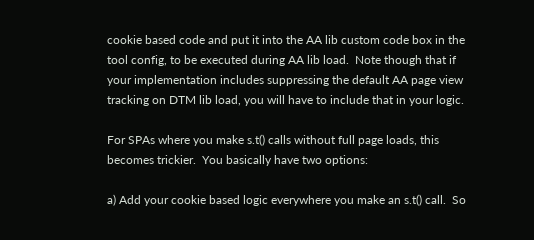cookie based code and put it into the AA lib custom code box in the tool config, to be executed during AA lib load.  Note though that if your implementation includes suppressing the default AA page view tracking on DTM lib load, you will have to include that in your logic.

For SPAs where you make s.t() calls without full page loads, this becomes trickier.  You basically have two options:

a) Add your cookie based logic everywhere you make an s.t() call.  So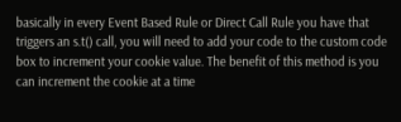basically in every Event Based Rule or Direct Call Rule you have that triggers an s.t() call, you will need to add your code to the custom code box to increment your cookie value. The benefit of this method is you can increment the cookie at a time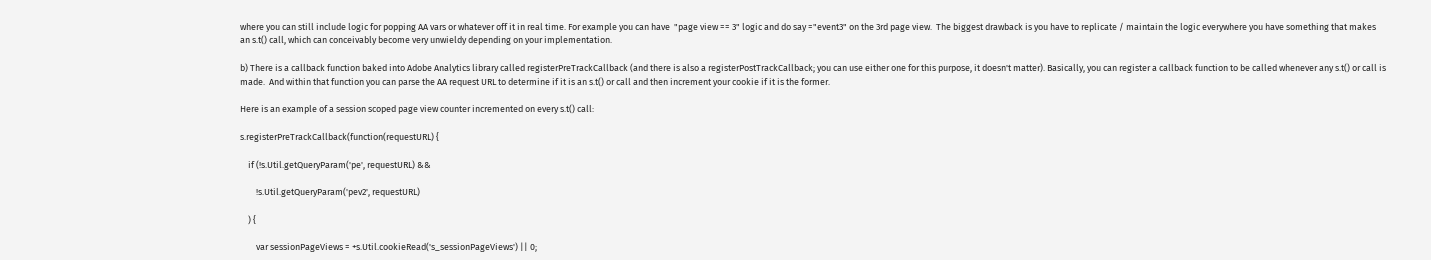where you can still include logic for popping AA vars or whatever off it in real time. For example you can have  "page view == 3" logic and do say ="event3" on the 3rd page view.  The biggest drawback is you have to replicate / maintain the logic everywhere you have something that makes an s.t() call, which can conceivably become very unwieldy depending on your implementation.

b) There is a callback function baked into Adobe Analytics library called registerPreTrackCallback (and there is also a registerPostTrackCallback; you can use either one for this purpose, it doesn't matter). Basically, you can register a callback function to be called whenever any s.t() or call is made.  And within that function you can parse the AA request URL to determine if it is an s.t() or call and then increment your cookie if it is the former.

Here is an example of a session scoped page view counter incremented on every s.t() call:

s.registerPreTrackCallback(function(requestURL) {

    if (!s.Util.getQueryParam('pe', requestURL) &&

        !s.Util.getQueryParam('pev2', requestURL)

    ) {

        var sessionPageViews = +s.Util.cookieRead('s_sessionPageViews') || 0;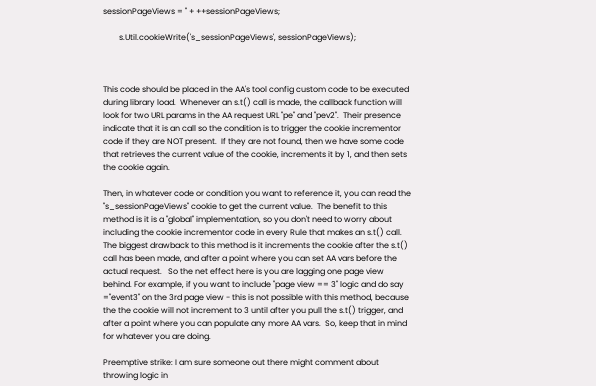sessionPageViews = '' + ++sessionPageViews;

        s.Util.cookieWrite('s_sessionPageViews', sessionPageViews);



This code should be placed in the AA's tool config custom code to be executed during library load.  Whenever an s.t() call is made, the callback function will look for two URL params in the AA request URL "pe" and "pev2".  Their presence indicate that it is an call so the condition is to trigger the cookie incrementor code if they are NOT present.  If they are not found, then we have some code that retrieves the current value of the cookie, increments it by 1, and then sets the cookie again.

Then, in whatever code or condition you want to reference it, you can read the "s_sessionPageViews" cookie to get the current value.  The benefit to this method is it is a "global" implementation, so you don't need to worry about including the cookie incrementor code in every Rule that makes an s.t() call.  The biggest drawback to this method is it increments the cookie after the s.t() call has been made, and after a point where you can set AA vars before the actual request.   So the net effect here is you are lagging one page view behind. For example, if you want to include "page view == 3" logic and do say ="event3" on the 3rd page view - this is not possible with this method, because the the cookie will not increment to 3 until after you pull the s.t() trigger, and after a point where you can populate any more AA vars.  So, keep that in mind for whatever you are doing.

Preemptive strike: I am sure someone out there might comment about throwing logic in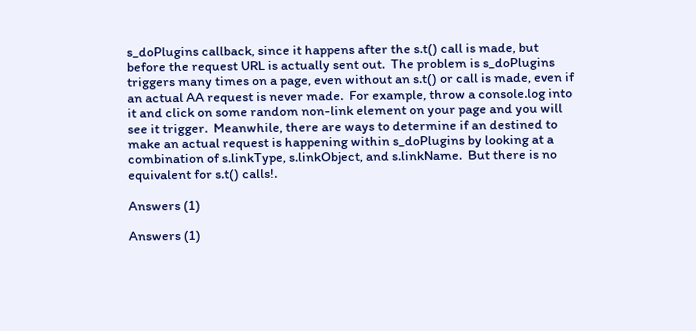s_doPlugins callback, since it happens after the s.t() call is made, but before the request URL is actually sent out.  The problem is s_doPlugins triggers many times on a page, even without an s.t() or call is made, even if an actual AA request is never made.  For example, throw a console.log into it and click on some random non-link element on your page and you will see it trigger.  Meanwhile, there are ways to determine if an destined to make an actual request is happening within s_doPlugins by looking at a combination of s.linkType, s.linkObject, and s.linkName.  But there is no equivalent for s.t() calls!.

Answers (1)

Answers (1)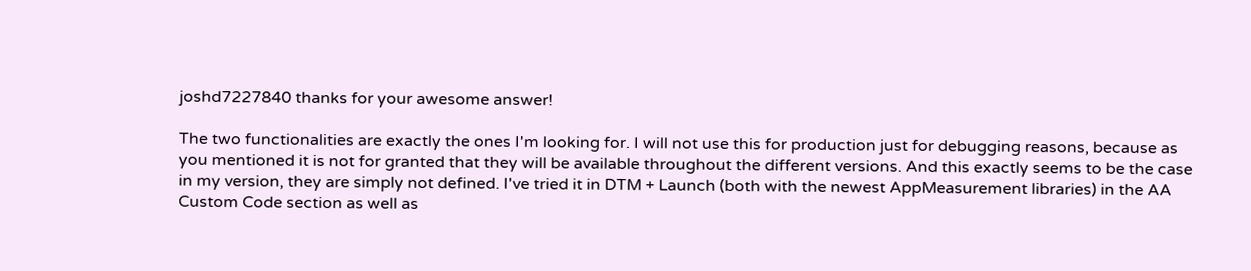joshd7227840 thanks for your awesome answer!

The two functionalities are exactly the ones I'm looking for. I will not use this for production just for debugging reasons, because as you mentioned it is not for granted that they will be available throughout the different versions. And this exactly seems to be the case in my version, they are simply not defined. I've tried it in DTM + Launch (both with the newest AppMeasurement libraries) in the AA Custom Code section as well as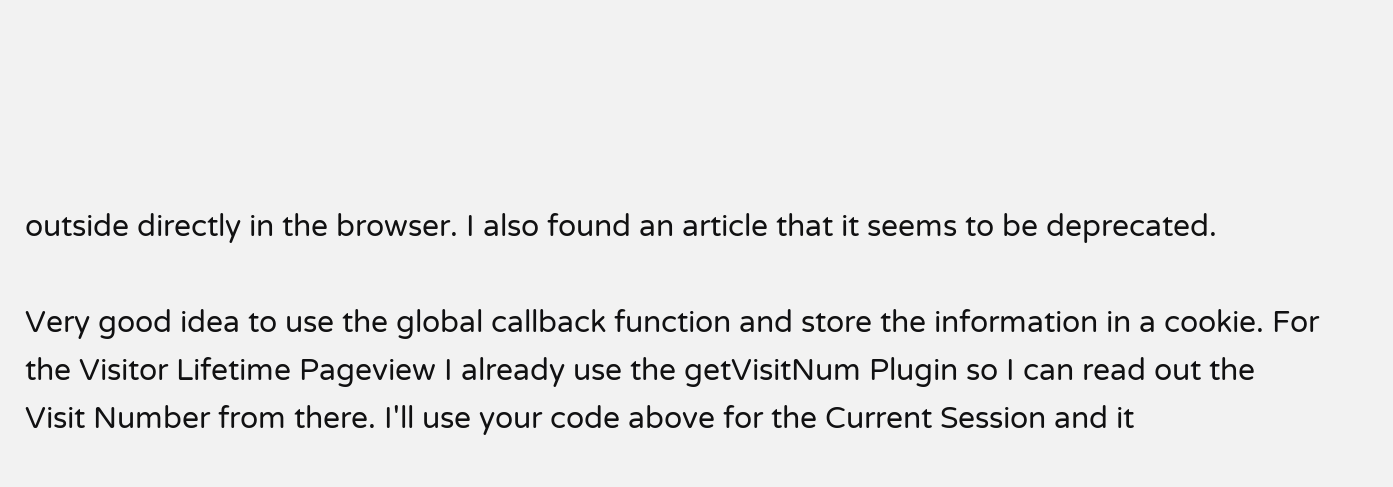outside directly in the browser. I also found an article that it seems to be deprecated.

Very good idea to use the global callback function and store the information in a cookie. For the Visitor Lifetime Pageview I already use the getVisitNum Plugin so I can read out the Visit Number from there. I'll use your code above for the Current Session and it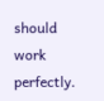should work perfectly.